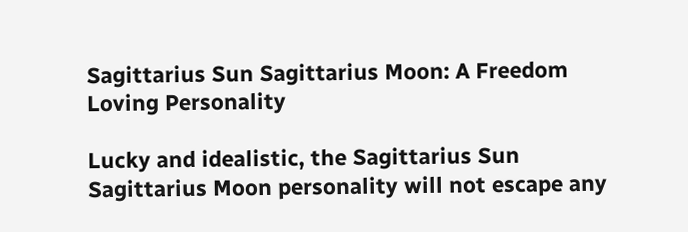Sagittarius Sun Sagittarius Moon: A Freedom Loving Personality

Lucky and idealistic, the Sagittarius Sun Sagittarius Moon personality will not escape any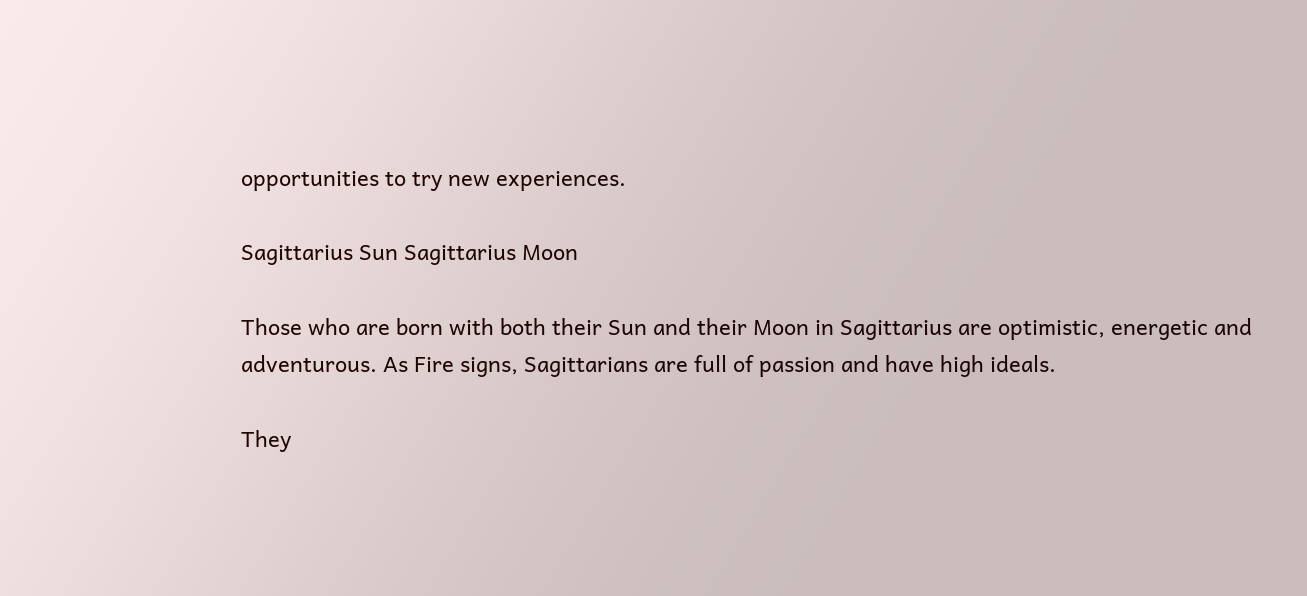opportunities to try new experiences.

Sagittarius Sun Sagittarius Moon

Those who are born with both their Sun and their Moon in Sagittarius are optimistic, energetic and adventurous. As Fire signs, Sagittarians are full of passion and have high ideals.

They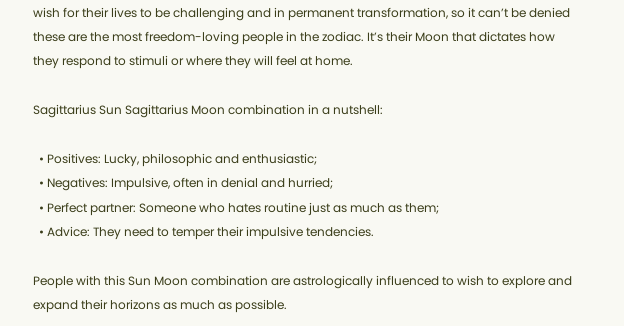wish for their lives to be challenging and in permanent transformation, so it can’t be denied these are the most freedom-loving people in the zodiac. It’s their Moon that dictates how they respond to stimuli or where they will feel at home.

Sagittarius Sun Sagittarius Moon combination in a nutshell:

  • Positives: Lucky, philosophic and enthusiastic;
  • Negatives: Impulsive, often in denial and hurried;
  • Perfect partner: Someone who hates routine just as much as them;
  • Advice: They need to temper their impulsive tendencies.

People with this Sun Moon combination are astrologically influenced to wish to explore and expand their horizons as much as possible.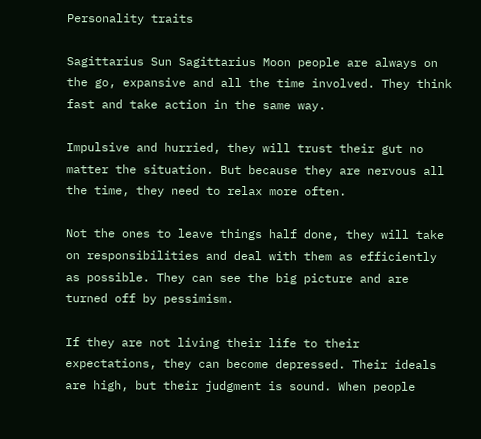Personality traits

Sagittarius Sun Sagittarius Moon people are always on the go, expansive and all the time involved. They think fast and take action in the same way.

Impulsive and hurried, they will trust their gut no matter the situation. But because they are nervous all the time, they need to relax more often.

Not the ones to leave things half done, they will take on responsibilities and deal with them as efficiently as possible. They can see the big picture and are turned off by pessimism.

If they are not living their life to their expectations, they can become depressed. Their ideals are high, but their judgment is sound. When people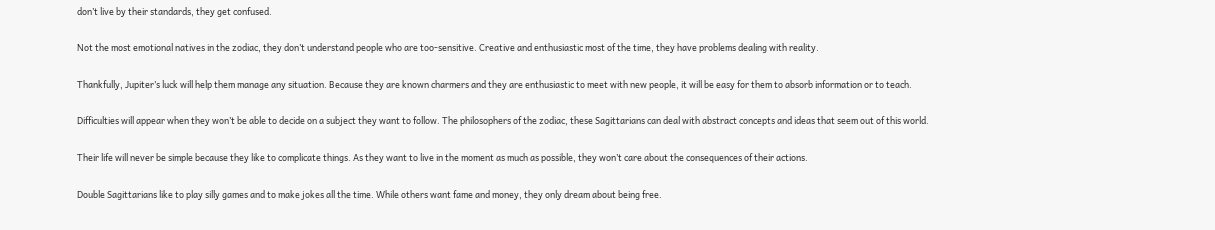don’t live by their standards, they get confused.

Not the most emotional natives in the zodiac, they don’t understand people who are too-sensitive. Creative and enthusiastic most of the time, they have problems dealing with reality.

Thankfully, Jupiter’s luck will help them manage any situation. Because they are known charmers and they are enthusiastic to meet with new people, it will be easy for them to absorb information or to teach.

Difficulties will appear when they won’t be able to decide on a subject they want to follow. The philosophers of the zodiac, these Sagittarians can deal with abstract concepts and ideas that seem out of this world.

Their life will never be simple because they like to complicate things. As they want to live in the moment as much as possible, they won’t care about the consequences of their actions.

Double Sagittarians like to play silly games and to make jokes all the time. While others want fame and money, they only dream about being free.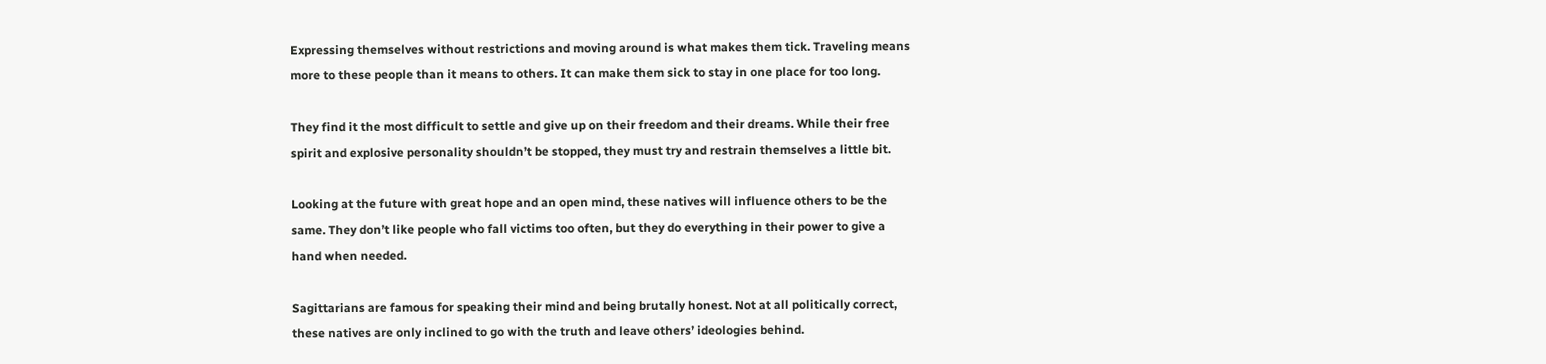Expressing themselves without restrictions and moving around is what makes them tick. Traveling means more to these people than it means to others. It can make them sick to stay in one place for too long.

They find it the most difficult to settle and give up on their freedom and their dreams. While their free spirit and explosive personality shouldn’t be stopped, they must try and restrain themselves a little bit.

Looking at the future with great hope and an open mind, these natives will influence others to be the same. They don’t like people who fall victims too often, but they do everything in their power to give a hand when needed.

Sagittarians are famous for speaking their mind and being brutally honest. Not at all politically correct, these natives are only inclined to go with the truth and leave others’ ideologies behind.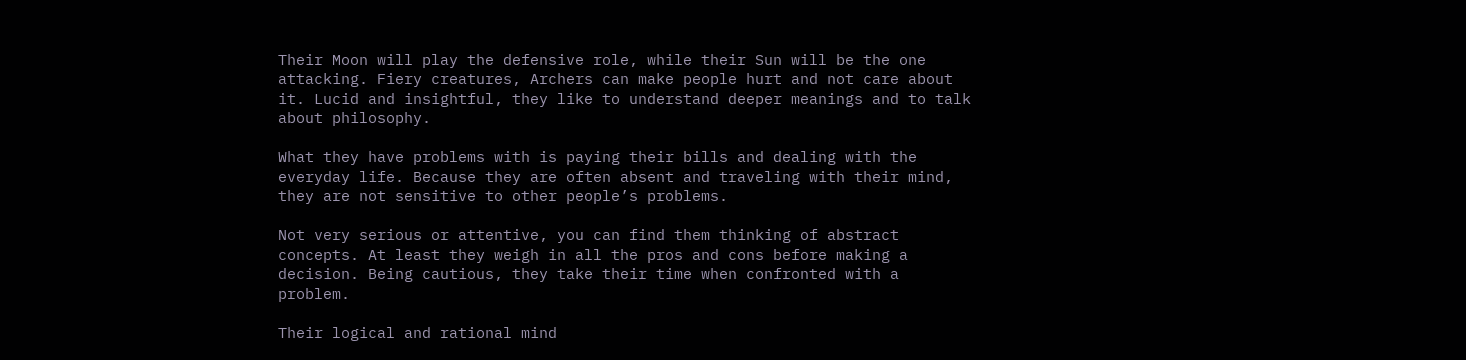Their Moon will play the defensive role, while their Sun will be the one attacking. Fiery creatures, Archers can make people hurt and not care about it. Lucid and insightful, they like to understand deeper meanings and to talk about philosophy.

What they have problems with is paying their bills and dealing with the everyday life. Because they are often absent and traveling with their mind, they are not sensitive to other people’s problems.

Not very serious or attentive, you can find them thinking of abstract concepts. At least they weigh in all the pros and cons before making a decision. Being cautious, they take their time when confronted with a problem.

Their logical and rational mind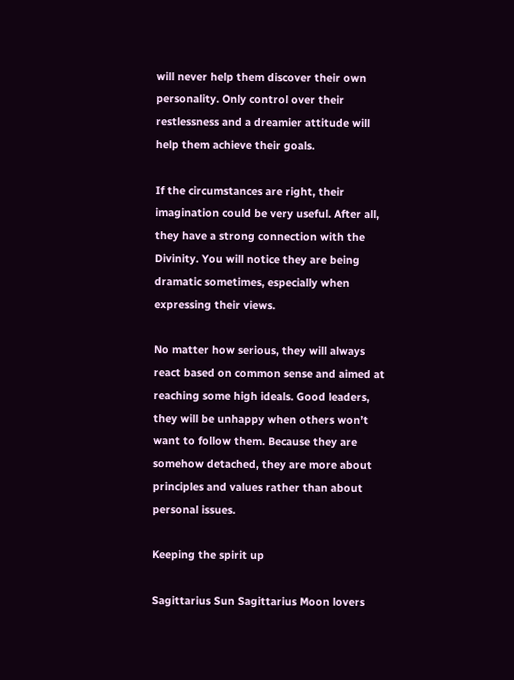will never help them discover their own personality. Only control over their restlessness and a dreamier attitude will help them achieve their goals.

If the circumstances are right, their imagination could be very useful. After all, they have a strong connection with the Divinity. You will notice they are being dramatic sometimes, especially when expressing their views.

No matter how serious, they will always react based on common sense and aimed at reaching some high ideals. Good leaders, they will be unhappy when others won’t want to follow them. Because they are somehow detached, they are more about principles and values rather than about personal issues.

Keeping the spirit up

Sagittarius Sun Sagittarius Moon lovers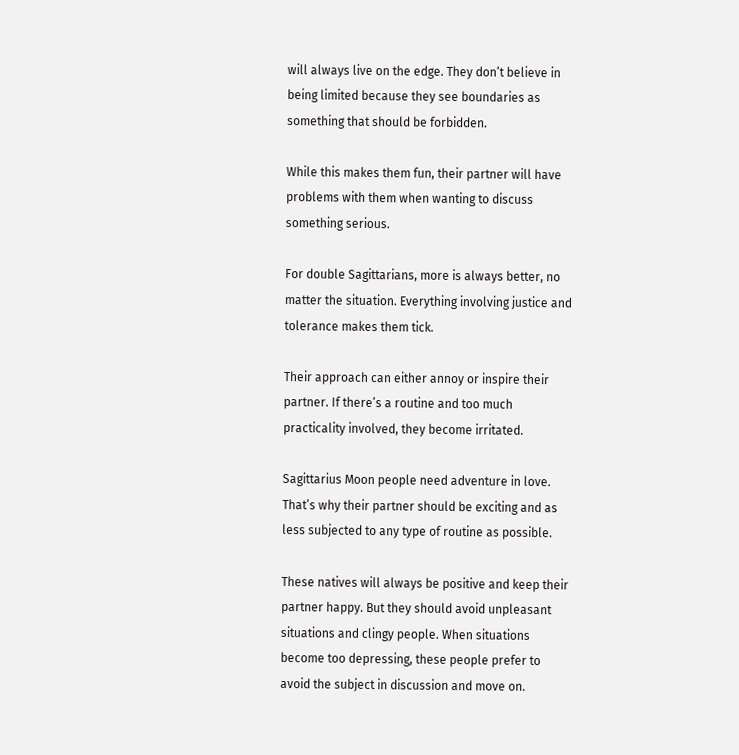will always live on the edge. They don’t believe in being limited because they see boundaries as something that should be forbidden.

While this makes them fun, their partner will have problems with them when wanting to discuss something serious.

For double Sagittarians, more is always better, no matter the situation. Everything involving justice and tolerance makes them tick.

Their approach can either annoy or inspire their partner. If there’s a routine and too much practicality involved, they become irritated.

Sagittarius Moon people need adventure in love. That’s why their partner should be exciting and as less subjected to any type of routine as possible.

These natives will always be positive and keep their partner happy. But they should avoid unpleasant situations and clingy people. When situations become too depressing, these people prefer to avoid the subject in discussion and move on.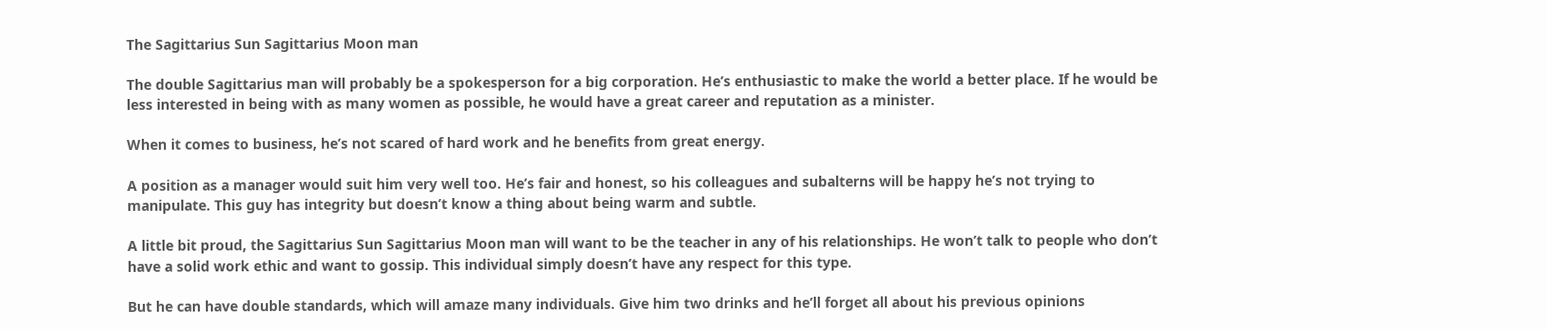The Sagittarius Sun Sagittarius Moon man

The double Sagittarius man will probably be a spokesperson for a big corporation. He’s enthusiastic to make the world a better place. If he would be less interested in being with as many women as possible, he would have a great career and reputation as a minister.

When it comes to business, he’s not scared of hard work and he benefits from great energy.

A position as a manager would suit him very well too. He’s fair and honest, so his colleagues and subalterns will be happy he’s not trying to manipulate. This guy has integrity but doesn’t know a thing about being warm and subtle.

A little bit proud, the Sagittarius Sun Sagittarius Moon man will want to be the teacher in any of his relationships. He won’t talk to people who don’t have a solid work ethic and want to gossip. This individual simply doesn’t have any respect for this type.

But he can have double standards, which will amaze many individuals. Give him two drinks and he’ll forget all about his previous opinions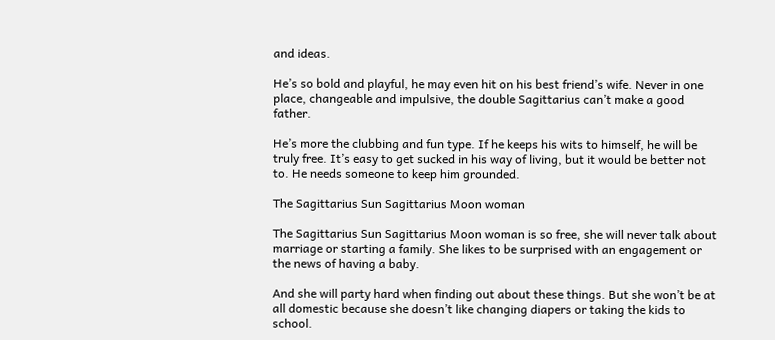and ideas.

He’s so bold and playful, he may even hit on his best friend’s wife. Never in one place, changeable and impulsive, the double Sagittarius can’t make a good father.

He’s more the clubbing and fun type. If he keeps his wits to himself, he will be truly free. It’s easy to get sucked in his way of living, but it would be better not to. He needs someone to keep him grounded.

The Sagittarius Sun Sagittarius Moon woman

The Sagittarius Sun Sagittarius Moon woman is so free, she will never talk about marriage or starting a family. She likes to be surprised with an engagement or the news of having a baby.

And she will party hard when finding out about these things. But she won’t be at all domestic because she doesn’t like changing diapers or taking the kids to school.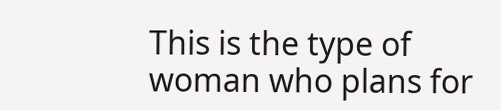This is the type of woman who plans for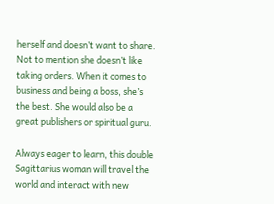herself and doesn’t want to share. Not to mention she doesn’t like taking orders. When it comes to business and being a boss, she’s the best. She would also be a great publishers or spiritual guru.

Always eager to learn, this double Sagittarius woman will travel the world and interact with new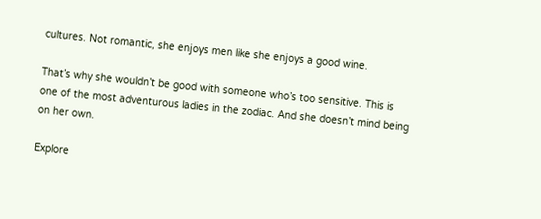cultures. Not romantic, she enjoys men like she enjoys a good wine.

That’s why she wouldn’t be good with someone who’s too sensitive. This is one of the most adventurous ladies in the zodiac. And she doesn’t mind being on her own.

Explore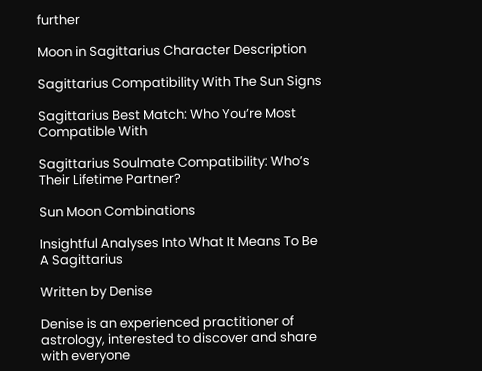further

Moon in Sagittarius Character Description

Sagittarius Compatibility With The Sun Signs

Sagittarius Best Match: Who You’re Most Compatible With

Sagittarius Soulmate Compatibility: Who’s Their Lifetime Partner?

Sun Moon Combinations

Insightful Analyses Into What It Means To Be A Sagittarius

Written by Denise

Denise is an experienced practitioner of astrology, interested to discover and share with everyone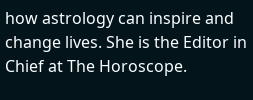how astrology can inspire and change lives. She is the Editor in Chief at The Horoscope.